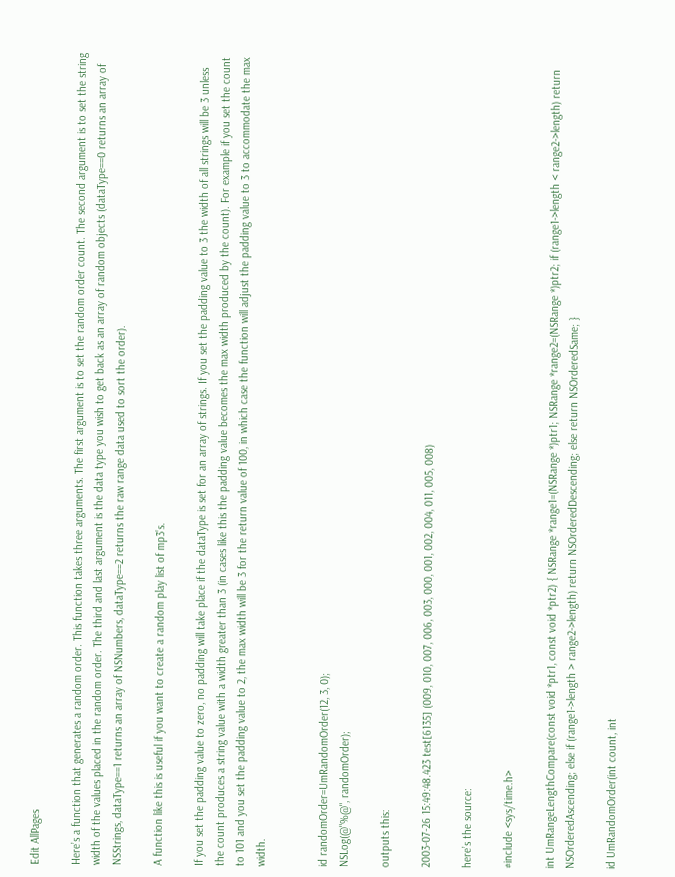Edit AllPages

Here’s a function that generates a random order. This function takes three arguments. The first argument is to set the random order count. The second argument is to set the string width of the values placed in the random order. The third and last argument is the data type you wish to get back as an array of random objects (dataType==0 returns an array of NSStrings, dataType==1 returns an array of NSNumbers, dataType==2 returns the raw range data used to sort the order).

A function like this is useful if you want to create a random play list of mp3’s.

If you set the padding value to zero, no padding will take place if the dataType is set for an array of strings. If you set the padding value to 3 the width of all strings will be 3 unless the count produces a string value with a width greater than 3 (in cases like this the padding value becomes the max width produced by the count). For example if you set the count to 101 and you set the padding value to 2, the max width will be 3 for the return value of 100, in which case the function will adjust the padding value to 3 to accommodate the max width.


id randomOrder=UmRandomOrder(12, 3, 0);
NSLog(@"%@", randomOrder);

outputs this:

2003-07-26 15:49:48.423 test[6135] (009, 010, 007, 006, 003, 000, 001, 002, 004, 011, 005, 008)

here’s the source:

#include <sys/time.h>

int UmRangeLengthCompare(const void *ptr1, const void *ptr2) { NSRange *range1=(NSRange *)ptr1; NSRange *range2=(NSRange *)ptr2; if (range1->length < range2->length) return NSOrderedAscending; else if (range1->length > range2->length) return NSOrderedDescending; else return NSOrderedSame; }

id UmRandomOrder(int count, int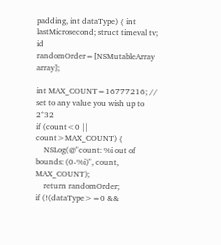padding, int dataType) { int lastMicrosecond; struct timeval tv; id randomOrder=[NSMutableArray array];

int MAX_COUNT=16777216; // set to any value you wish up to 2^32
if (count<0 || count>MAX_COUNT) {
    NSLog(@"count: %i out of bounds: (0-%i)", count, MAX_COUNT);
    return randomOrder;
if (!(dataType>=0 &&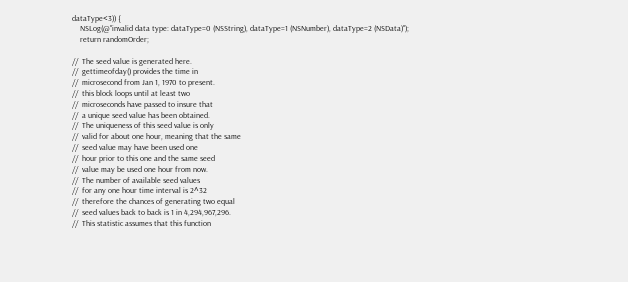dataType<3)) {
    NSLog(@"invalid data type: dataType=0 (NSString), dataType=1 (NSNumber), dataType=2 (NSData)");
    return randomOrder;

//  The seed value is generated here.
//  gettimeofday() provides the time in
//  microsecond from Jan 1, 1970 to present.
//  this block loops until at least two
//  microseconds have passed to insure that
//  a unique seed value has been obtained.
//  The uniqueness of this seed value is only
//  valid for about one hour, meaning that the same
//  seed value may have been used one
//  hour prior to this one and the same seed
//  value may be used one hour from now.
//  The number of available seed values
//  for any one hour time interval is 2^32
//  therefore the chances of generating two equal
//  seed values back to back is 1 in 4,294,967,296.
//  This statistic assumes that this function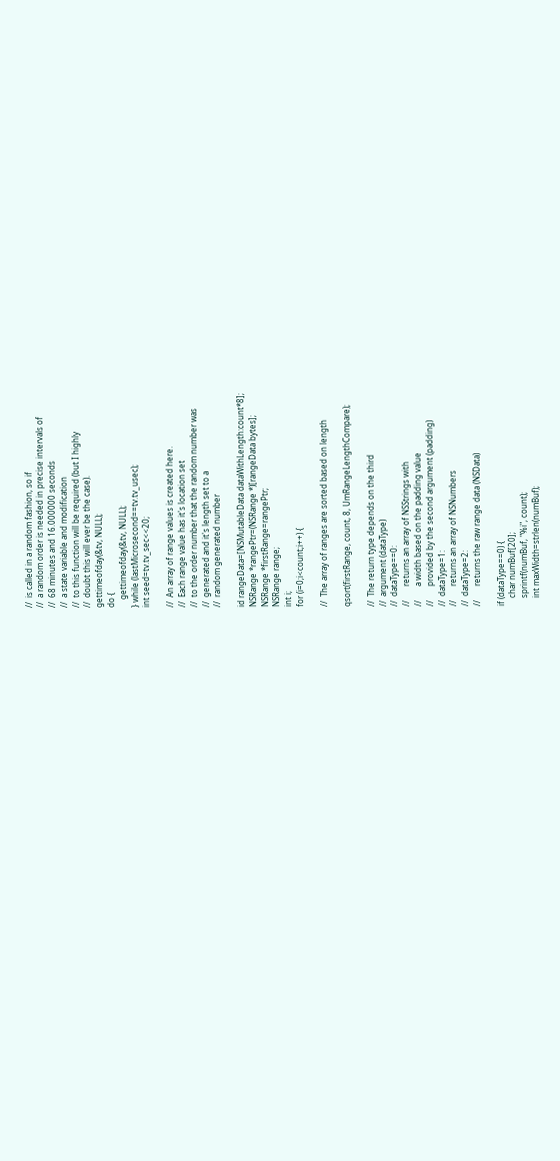//  is called in a random fashion, so if
//  a random order is needed in precise intervals of
//  68 minutes and 16.000000 seconds
//  a state variable and modification
//  to this function will be required (but I highly
//  doubt this will ever be the case).
gettimeofday(&tv, NULL);
do {
    gettimeofday(&tv, NULL);
} while (lastMicrosecond==tv.tv_usec);
int seed=tv.tv_sec<<20;

//  An array of range values is created here.
//  Each range value has it's location set
//  to the order number that the random number was
//  generated and it's length set to a
//  random generated number

id rangeData=[NSMutableData dataWithLength:count*8];
NSRange *rangePtr=(NSRange *)[rangeData bytes];
NSRange *firstRange=rangePtr;
NSRange range;
int i;
for (i=0;i<count;i++) {

//  The array of ranges are sorted based on length

qsort(firstRange, count, 8, UmRangeLengthCompare);

//  The return type depends on the third
//  argument (dataType)
//  dataType==0:
//       returns an array of NSStrings with
//       a width based on the padding value
//       provided by the second argument (padding)
//  dataType=1:
//       returns an array of NSNumbers
//  dataType=2:
//       returns the raw range data (NSData)

if (dataType==0) {
    char numBuf[20];
    sprintf(numBuf, "%i", count);
    int maxWidth=strlen(numBuf);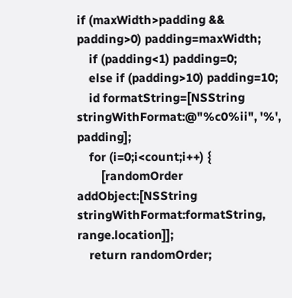if (maxWidth>padding && padding>0) padding=maxWidth;
    if (padding<1) padding=0;
    else if (padding>10) padding=10;
    id formatString=[NSString stringWithFormat:@"%c0%ii", '%',  padding];
    for (i=0;i<count;i++) {
        [randomOrder addObject:[NSString stringWithFormat:formatString, range.location]];
    return randomOrder;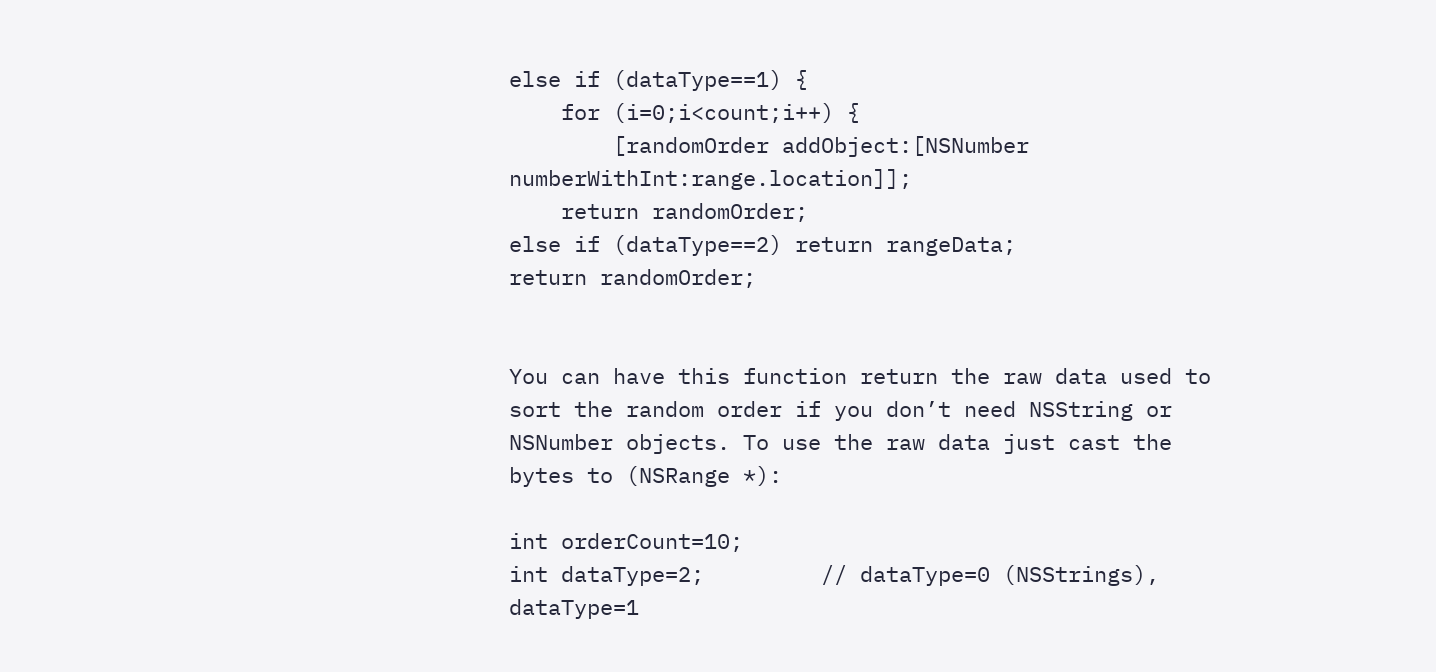else if (dataType==1) {
    for (i=0;i<count;i++) {
        [randomOrder addObject:[NSNumber numberWithInt:range.location]];
    return randomOrder;
else if (dataType==2) return rangeData;
return randomOrder;


You can have this function return the raw data used to sort the random order if you don’t need NSString or NSNumber objects. To use the raw data just cast the bytes to (NSRange *):

int orderCount=10;
int dataType=2;         // dataType=0 (NSStrings), dataType=1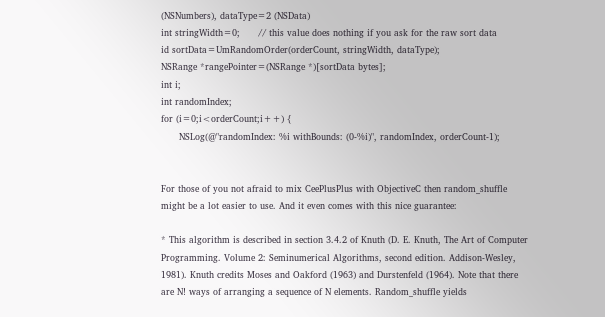(NSNumbers), dataType=2 (NSData)
int stringWidth=0;      // this value does nothing if you ask for the raw sort data
id sortData=UmRandomOrder(orderCount, stringWidth, dataType);
NSRange *rangePointer=(NSRange *)[sortData bytes];
int i;
int randomIndex;
for (i=0;i<orderCount;i++) {
      NSLog(@"randomIndex: %i withBounds: (0-%i)", randomIndex, orderCount-1);


For those of you not afraid to mix CeePlusPlus with ObjectiveC then random_shuffle might be a lot easier to use. And it even comes with this nice guarantee:

* This algorithm is described in section 3.4.2 of Knuth (D. E. Knuth, The Art of Computer Programming. Volume 2: Seminumerical Algorithms, second edition. Addison-Wesley, 1981). Knuth credits Moses and Oakford (1963) and Durstenfeld (1964). Note that there are N! ways of arranging a sequence of N elements. Random_shuffle yields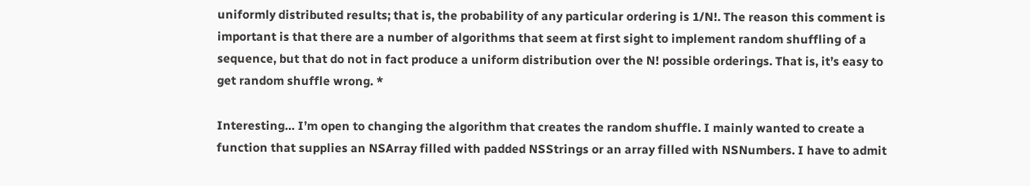uniformly distributed results; that is, the probability of any particular ordering is 1/N!. The reason this comment is important is that there are a number of algorithms that seem at first sight to implement random shuffling of a sequence, but that do not in fact produce a uniform distribution over the N! possible orderings. That is, it’s easy to get random shuffle wrong. *

Interesting… I’m open to changing the algorithm that creates the random shuffle. I mainly wanted to create a function that supplies an NSArray filled with padded NSStrings or an array filled with NSNumbers. I have to admit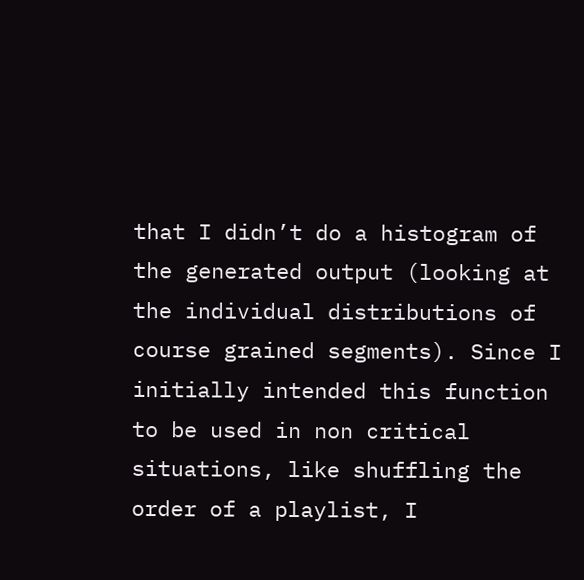that I didn’t do a histogram of the generated output (looking at the individual distributions of course grained segments). Since I initially intended this function to be used in non critical situations, like shuffling the order of a playlist, I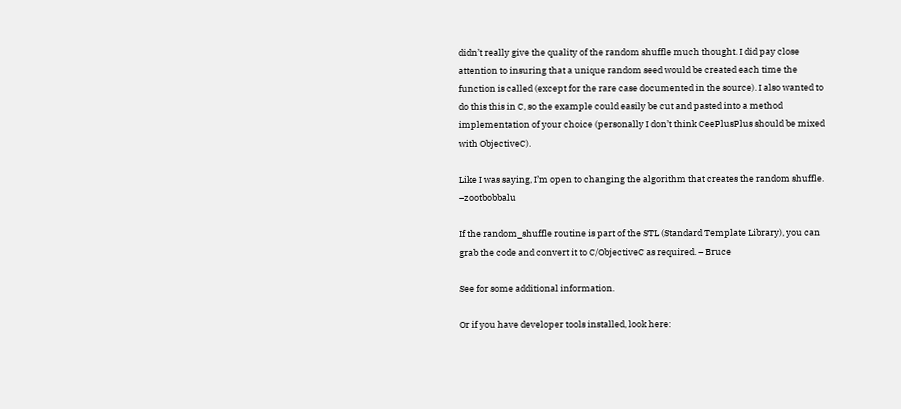didn’t really give the quality of the random shuffle much thought. I did pay close attention to insuring that a unique random seed would be created each time the function is called (except for the rare case documented in the source). I also wanted to do this this in C, so the example could easily be cut and pasted into a method implementation of your choice (personally I don’t think CeePlusPlus should be mixed with ObjectiveC).

Like I was saying, I’m open to changing the algorithm that creates the random shuffle. –zootbobbalu

If the random_shuffle routine is part of the STL (Standard Template Library), you can grab the code and convert it to C/ObjectiveC as required. – Bruce

See for some additional information.

Or if you have developer tools installed, look here: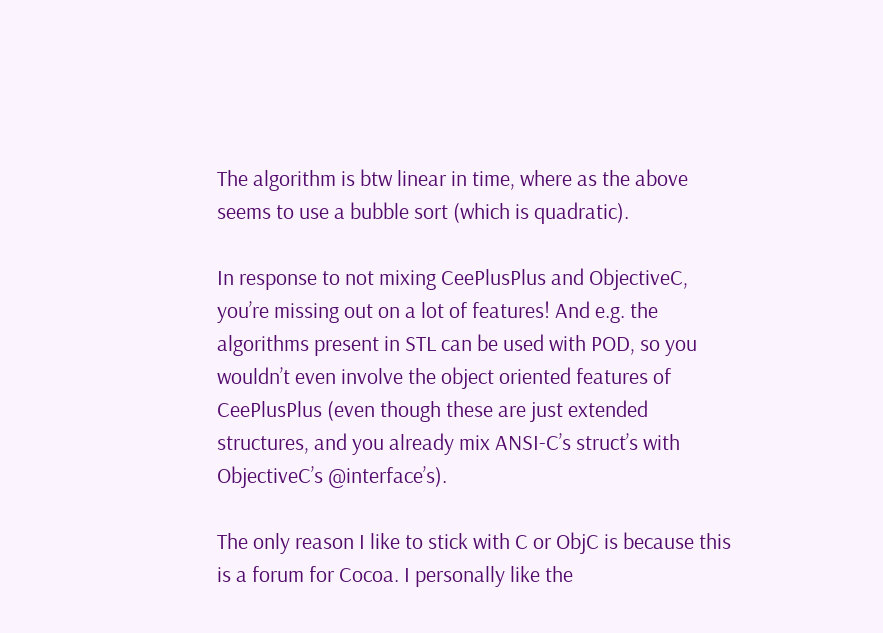The algorithm is btw linear in time, where as the above seems to use a bubble sort (which is quadratic).

In response to not mixing CeePlusPlus and ObjectiveC, you’re missing out on a lot of features! And e.g. the algorithms present in STL can be used with POD, so you wouldn’t even involve the object oriented features of CeePlusPlus (even though these are just extended structures, and you already mix ANSI-C’s struct’s with ObjectiveC’s @interface’s).

The only reason I like to stick with C or ObjC is because this is a forum for Cocoa. I personally like the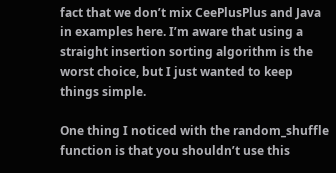fact that we don’t mix CeePlusPlus and Java in examples here. I’m aware that using a straight insertion sorting algorithm is the worst choice, but I just wanted to keep things simple.

One thing I noticed with the random_shuffle function is that you shouldn’t use this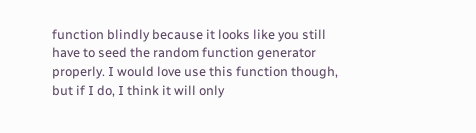function blindly because it looks like you still have to seed the random function generator properly. I would love use this function though, but if I do, I think it will only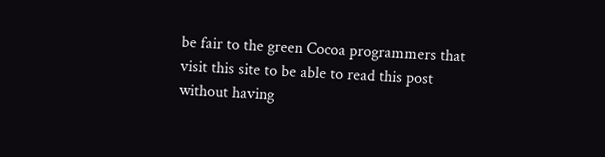be fair to the green Cocoa programmers that visit this site to be able to read this post without having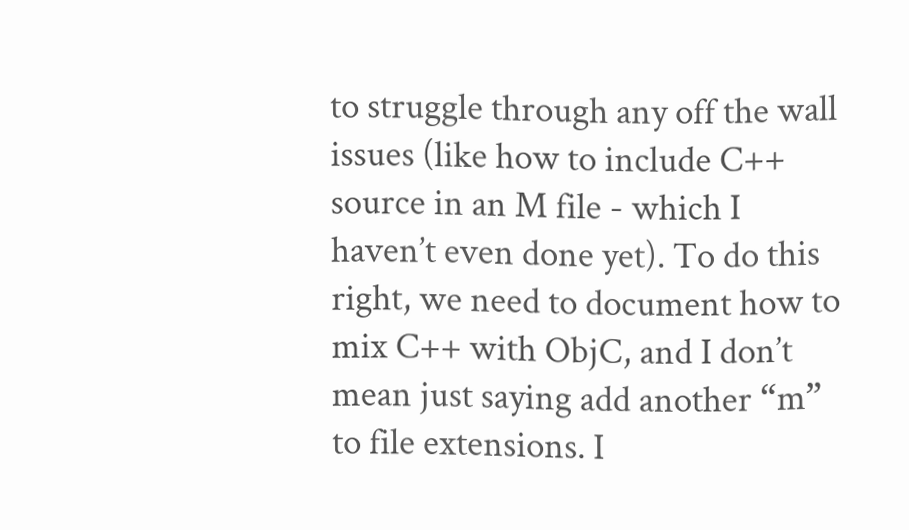to struggle through any off the wall issues (like how to include C++ source in an M file - which I haven’t even done yet). To do this right, we need to document how to mix C++ with ObjC, and I don’t mean just saying add another “m” to file extensions. I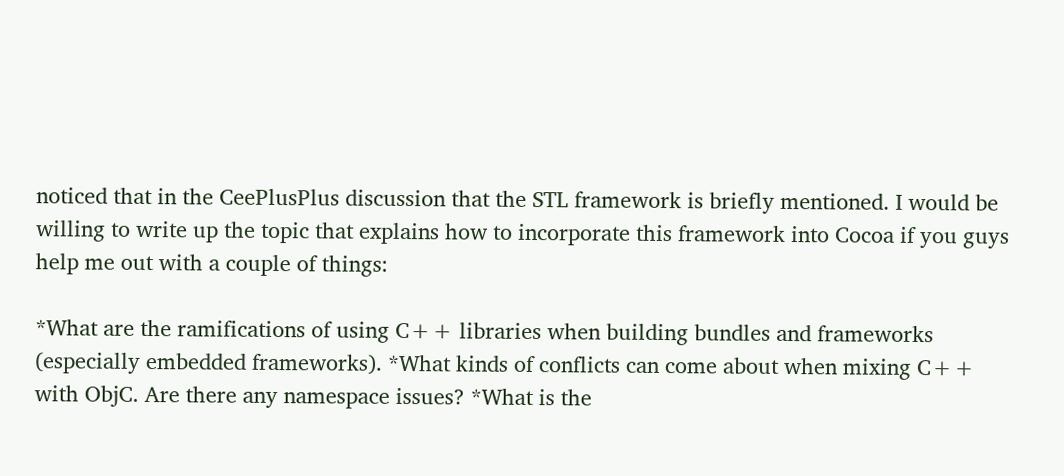noticed that in the CeePlusPlus discussion that the STL framework is briefly mentioned. I would be willing to write up the topic that explains how to incorporate this framework into Cocoa if you guys help me out with a couple of things:

*What are the ramifications of using C++ libraries when building bundles and frameworks (especially embedded frameworks). *What kinds of conflicts can come about when mixing C++ with ObjC. Are there any namespace issues? *What is the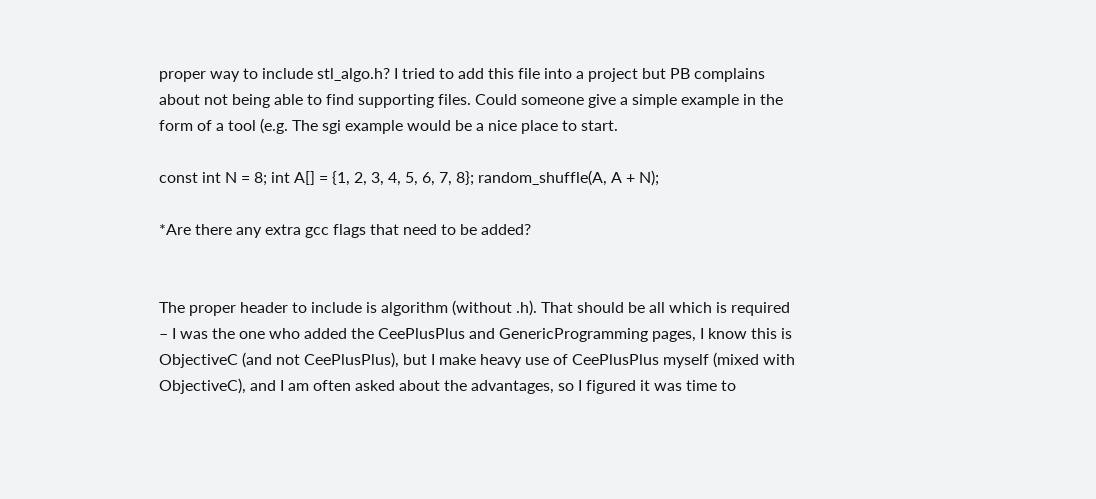proper way to include stl_algo.h? I tried to add this file into a project but PB complains about not being able to find supporting files. Could someone give a simple example in the form of a tool (e.g. The sgi example would be a nice place to start.

const int N = 8; int A[] = {1, 2, 3, 4, 5, 6, 7, 8}; random_shuffle(A, A + N);

*Are there any extra gcc flags that need to be added?


The proper header to include is algorithm (without .h). That should be all which is required – I was the one who added the CeePlusPlus and GenericProgramming pages, I know this is ObjectiveC (and not CeePlusPlus), but I make heavy use of CeePlusPlus myself (mixed with ObjectiveC), and I am often asked about the advantages, so I figured it was time to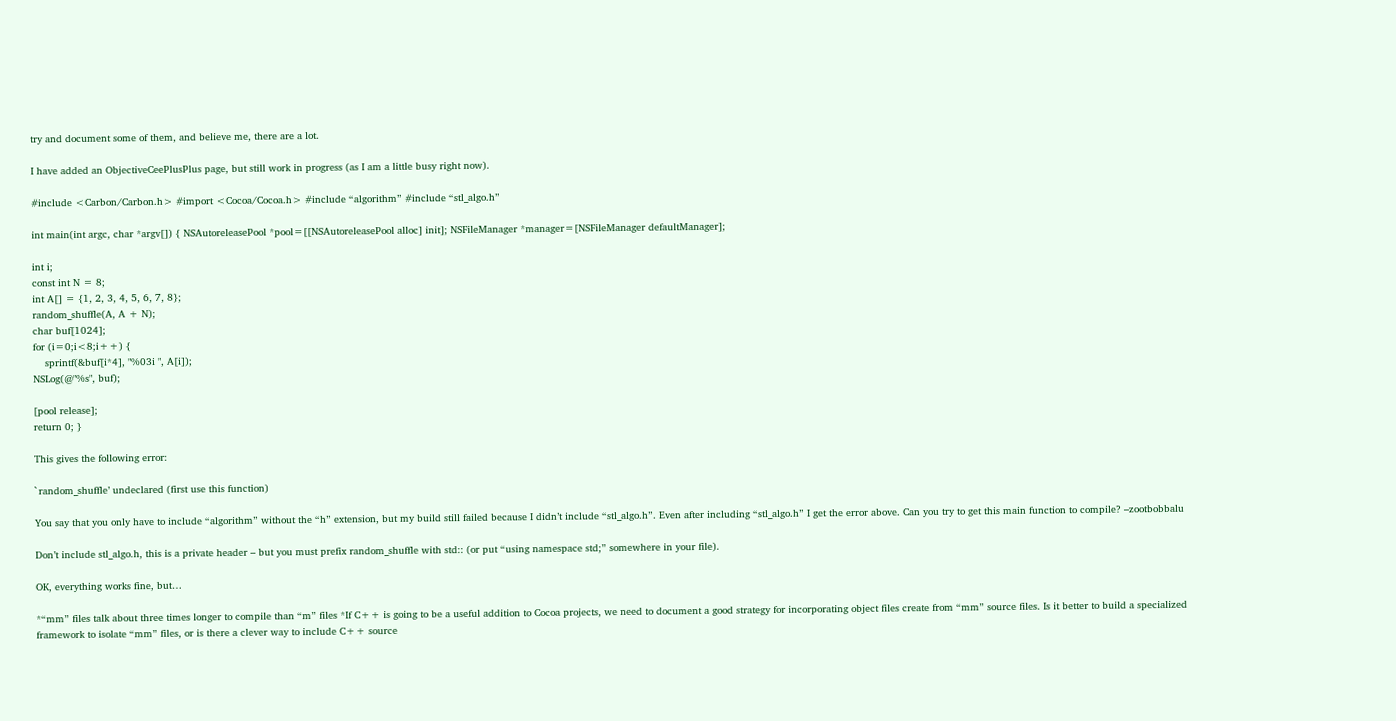try and document some of them, and believe me, there are a lot.

I have added an ObjectiveCeePlusPlus page, but still work in progress (as I am a little busy right now).

#include <Carbon/Carbon.h> #import <Cocoa/Cocoa.h> #include “algorithm” #include “stl_algo.h”

int main(int argc, char *argv[]) { NSAutoreleasePool *pool=[[NSAutoreleasePool alloc] init]; NSFileManager *manager=[NSFileManager defaultManager];

int i;
const int N = 8;
int A[] = {1, 2, 3, 4, 5, 6, 7, 8};
random_shuffle(A, A + N);
char buf[1024];
for (i=0;i<8;i++) {
    sprintf(&buf[i*4], "%03i ", A[i]);
NSLog(@"%s", buf);

[pool release];
return 0; }

This gives the following error:

`random_shuffle’ undeclared (first use this function)

You say that you only have to include “algorithm” without the “h” extension, but my build still failed because I didn’t include “stl_algo.h”. Even after including “stl_algo.h” I get the error above. Can you try to get this main function to compile? –zootbobbalu

Don’t include stl_algo.h, this is a private header – but you must prefix random_shuffle with std:: (or put “using namespace std;” somewhere in your file).

OK, everything works fine, but…

*“mm” files talk about three times longer to compile than “m” files *If C++ is going to be a useful addition to Cocoa projects, we need to document a good strategy for incorporating object files create from “mm” source files. Is it better to build a specialized framework to isolate “mm” files, or is there a clever way to include C++ source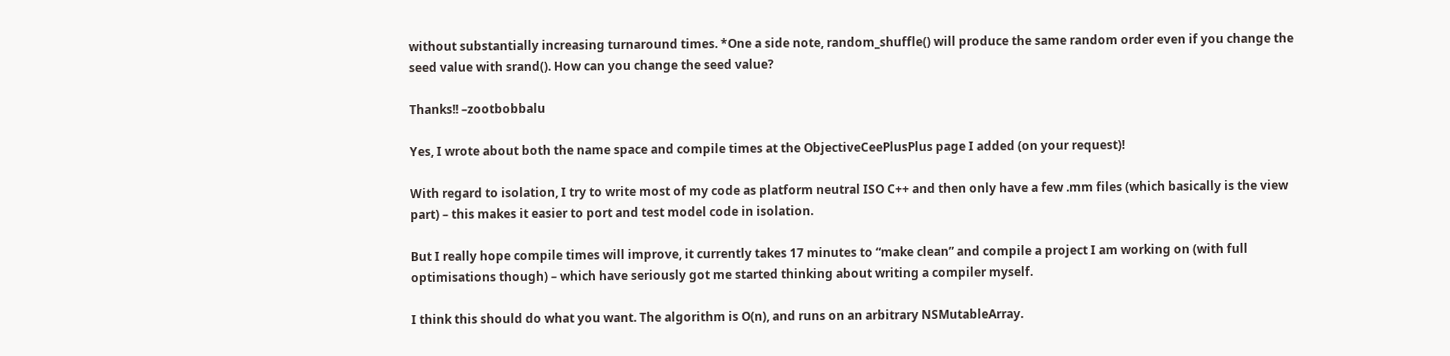without substantially increasing turnaround times. *One a side note, random_shuffle() will produce the same random order even if you change the seed value with srand(). How can you change the seed value?

Thanks!! –zootbobbalu

Yes, I wrote about both the name space and compile times at the ObjectiveCeePlusPlus page I added (on your request)!

With regard to isolation, I try to write most of my code as platform neutral ISO C++ and then only have a few .mm files (which basically is the view part) – this makes it easier to port and test model code in isolation.

But I really hope compile times will improve, it currently takes 17 minutes to “make clean” and compile a project I am working on (with full optimisations though) – which have seriously got me started thinking about writing a compiler myself.

I think this should do what you want. The algorithm is O(n), and runs on an arbitrary NSMutableArray.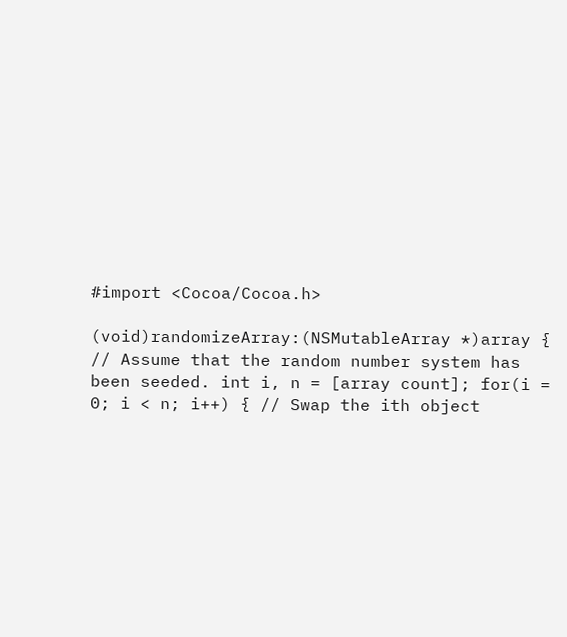#import <Cocoa/Cocoa.h>

(void)randomizeArray:(NSMutableArray *)array { // Assume that the random number system has been seeded. int i, n = [array count]; for(i = 0; i < n; i++) { // Swap the ith object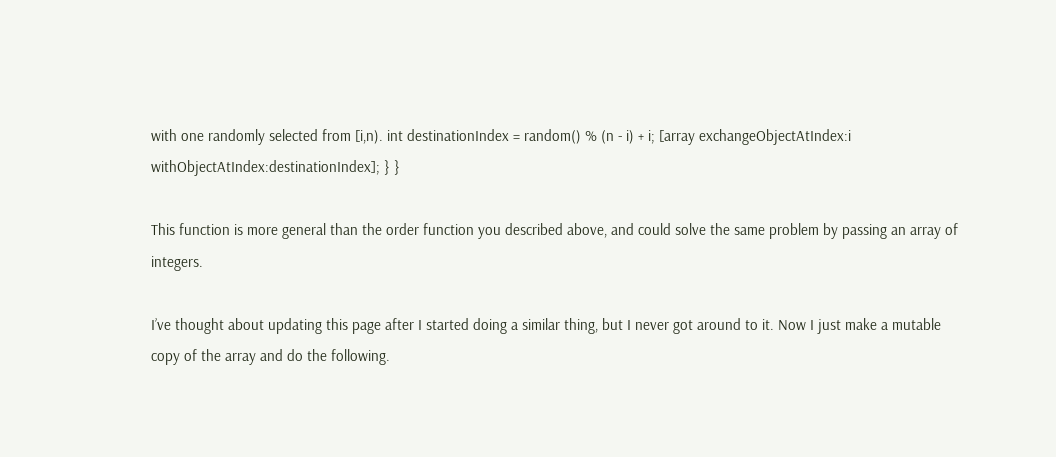with one randomly selected from [i,n). int destinationIndex = random() % (n - i) + i; [array exchangeObjectAtIndex:i withObjectAtIndex:destinationIndex]; } }

This function is more general than the order function you described above, and could solve the same problem by passing an array of integers.

I’ve thought about updating this page after I started doing a similar thing, but I never got around to it. Now I just make a mutable copy of the array and do the following.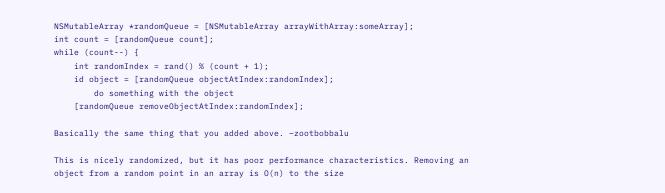NSMutableArray *randomQueue = [NSMutableArray arrayWithArray:someArray];
int count = [randomQueue count];
while (count--) {
    int randomIndex = rand() % (count + 1);
    id object = [randomQueue objectAtIndex:randomIndex];
        do something with the object
    [randomQueue removeObjectAtIndex:randomIndex];

Basically the same thing that you added above. –zootbobbalu

This is nicely randomized, but it has poor performance characteristics. Removing an object from a random point in an array is O(n) to the size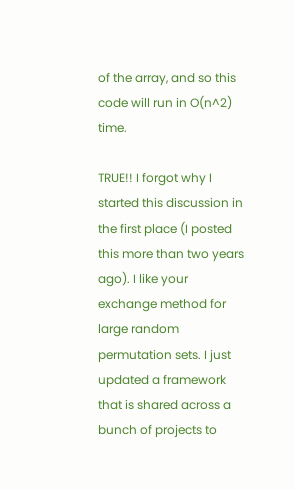of the array, and so this code will run in O(n^2) time.

TRUE!! I forgot why I started this discussion in the first place (I posted this more than two years ago). I like your exchange method for large random permutation sets. I just updated a framework that is shared across a bunch of projects to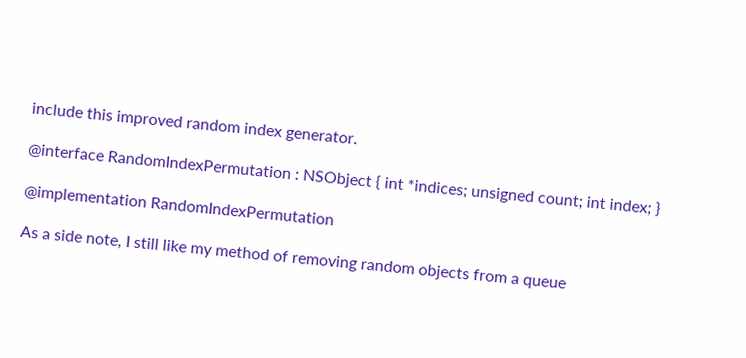include this improved random index generator.

@interface RandomIndexPermutation : NSObject { int *indices; unsigned count; int index; }

@implementation RandomIndexPermutation

As a side note, I still like my method of removing random objects from a queue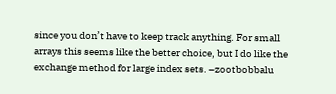since you don’t have to keep track anything. For small arrays this seems like the better choice, but I do like the exchange method for large index sets. –zootbobbalu